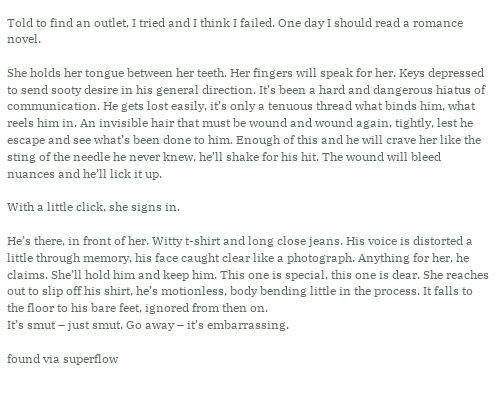Told to find an outlet, I tried and I think I failed. One day I should read a romance novel.

She holds her tongue between her teeth. Her fingers will speak for her. Keys depressed to send sooty desire in his general direction. It’s been a hard and dangerous hiatus of communication. He gets lost easily, it’s only a tenuous thread what binds him, what reels him in. An invisible hair that must be wound and wound again, tightly, lest he escape and see what’s been done to him. Enough of this and he will crave her like the sting of the needle he never knew, he’ll shake for his hit. The wound will bleed nuances and he’ll lick it up.

With a little click, she signs in.

He’s there, in front of her. Witty t-shirt and long close jeans. His voice is distorted a little through memory, his face caught clear like a photograph. Anything for her, he claims. She’ll hold him and keep him. This one is special, this one is dear. She reaches out to slip off his shirt, he’s motionless, body bending little in the process. It falls to the floor to his bare feet, ignored from then on.
It’s smut – just smut. Go away – it’s embarrassing.

found via superflow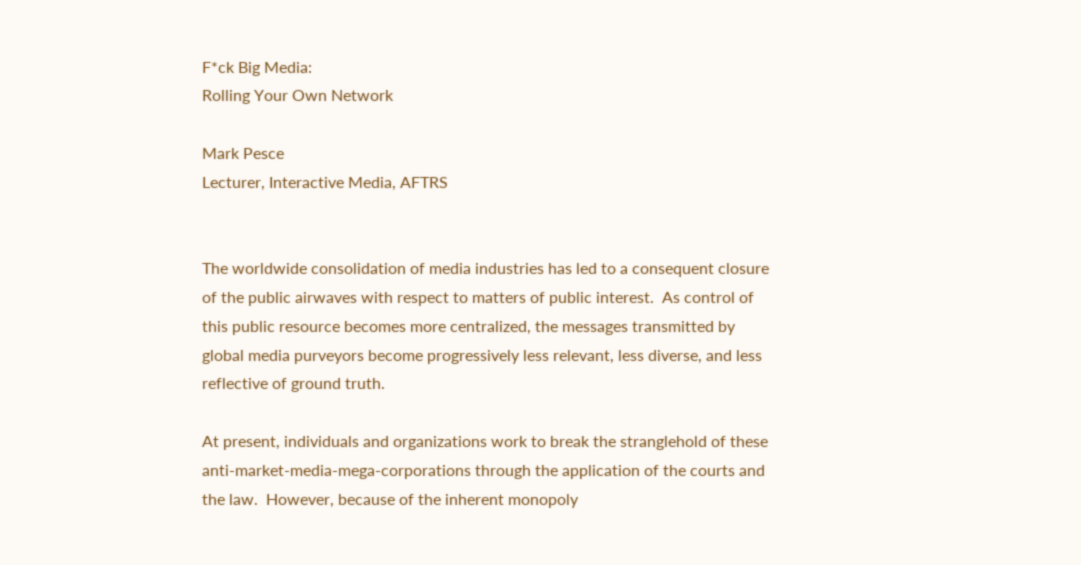F*ck Big Media:
Rolling Your Own Network

Mark Pesce
Lecturer, Interactive Media, AFTRS


The worldwide consolidation of media industries has led to a consequent closure of the public airwaves with respect to matters of public interest.  As control of this public resource becomes more centralized, the messages transmitted by global media purveyors become progressively less relevant, less diverse, and less reflective of ground truth.

At present, individuals and organizations work to break the stranglehold of these anti-market-media-mega-corporations through the application of the courts and the law.  However, because of the inherent monopoly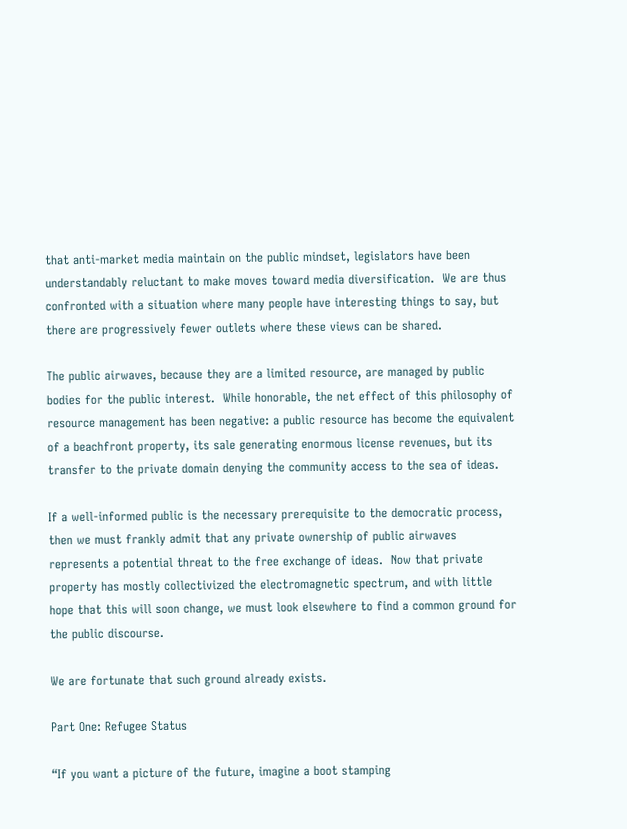that anti-market media maintain on the public mindset, legislators have been understandably reluctant to make moves toward media diversification.  We are thus confronted with a situation where many people have interesting things to say, but there are progressively fewer outlets where these views can be shared.

The public airwaves, because they are a limited resource, are managed by public bodies for the public interest.  While honorable, the net effect of this philosophy of resource management has been negative: a public resource has become the equivalent of a beachfront property, its sale generating enormous license revenues, but its transfer to the private domain denying the community access to the sea of ideas.

If a well-informed public is the necessary prerequisite to the democratic process, then we must frankly admit that any private ownership of public airwaves represents a potential threat to the free exchange of ideas.  Now that private property has mostly collectivized the electromagnetic spectrum, and with little hope that this will soon change, we must look elsewhere to find a common ground for the public discourse.

We are fortunate that such ground already exists.

Part One: Refugee Status

“If you want a picture of the future, imagine a boot stamping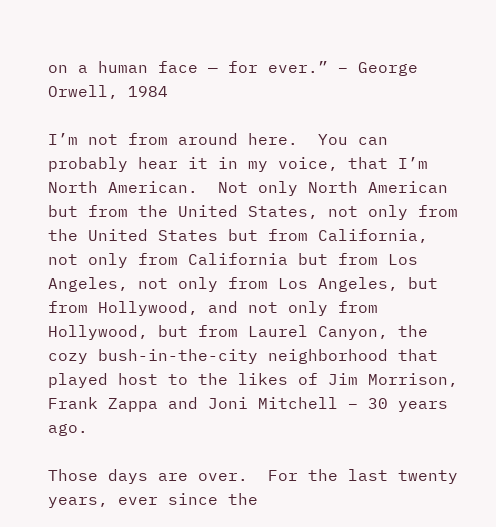on a human face — for ever.” – George Orwell, 1984

I’m not from around here.  You can probably hear it in my voice, that I’m North American.  Not only North American but from the United States, not only from the United States but from California, not only from California but from Los Angeles, not only from Los Angeles, but from Hollywood, and not only from Hollywood, but from Laurel Canyon, the cozy bush-in-the-city neighborhood that played host to the likes of Jim Morrison, Frank Zappa and Joni Mitchell – 30 years ago.

Those days are over.  For the last twenty years, ever since the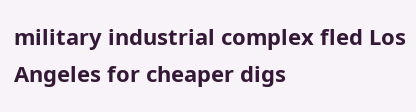military industrial complex fled Los Angeles for cheaper digs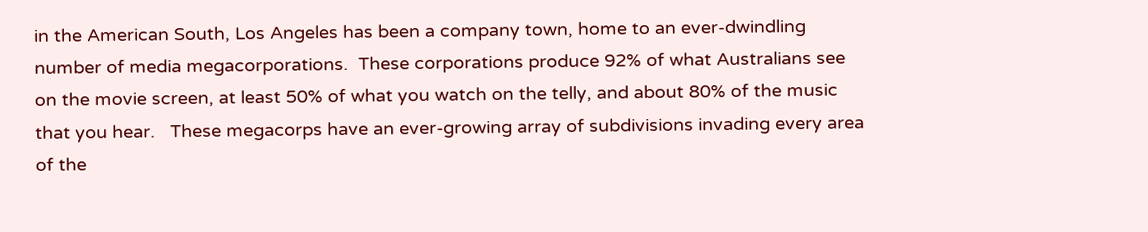in the American South, Los Angeles has been a company town, home to an ever-dwindling number of media megacorporations.  These corporations produce 92% of what Australians see on the movie screen, at least 50% of what you watch on the telly, and about 80% of the music that you hear.   These megacorps have an ever-growing array of subdivisions invading every area of the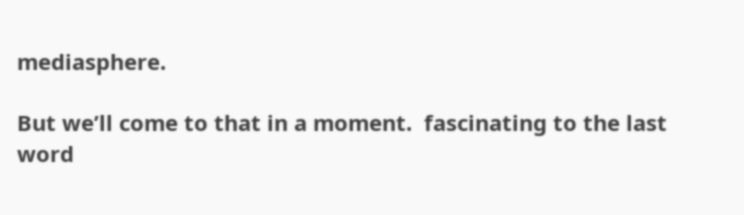mediasphere.

But we’ll come to that in a moment.  fascinating to the last word